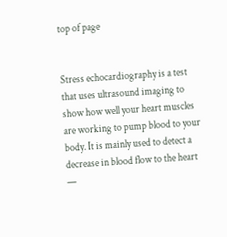top of page


Stress echocardiography is a test that uses ultrasound imaging to show how well your heart muscles are working to pump blood to your body. It is mainly used to detect a decrease in blood flow to the heart —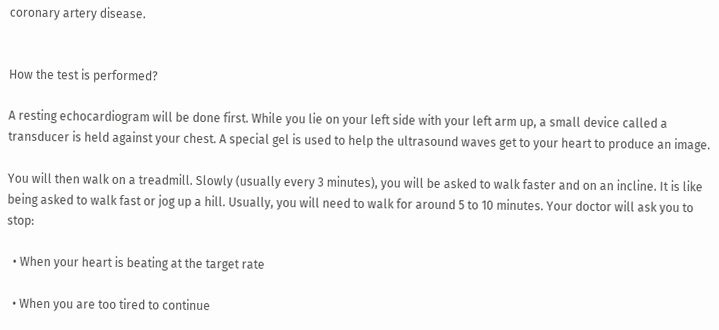coronary artery disease.


How the test is performed?

A resting echocardiogram will be done first. While you lie on your left side with your left arm up, a small device called a transducer is held against your chest. A special gel is used to help the ultrasound waves get to your heart to produce an image.

You will then walk on a treadmill. Slowly (usually every 3 minutes), you will be asked to walk faster and on an incline. It is like being asked to walk fast or jog up a hill. Usually, you will need to walk for around 5 to 10 minutes. Your doctor will ask you to stop:

  • When your heart is beating at the target rate

  • When you are too tired to continue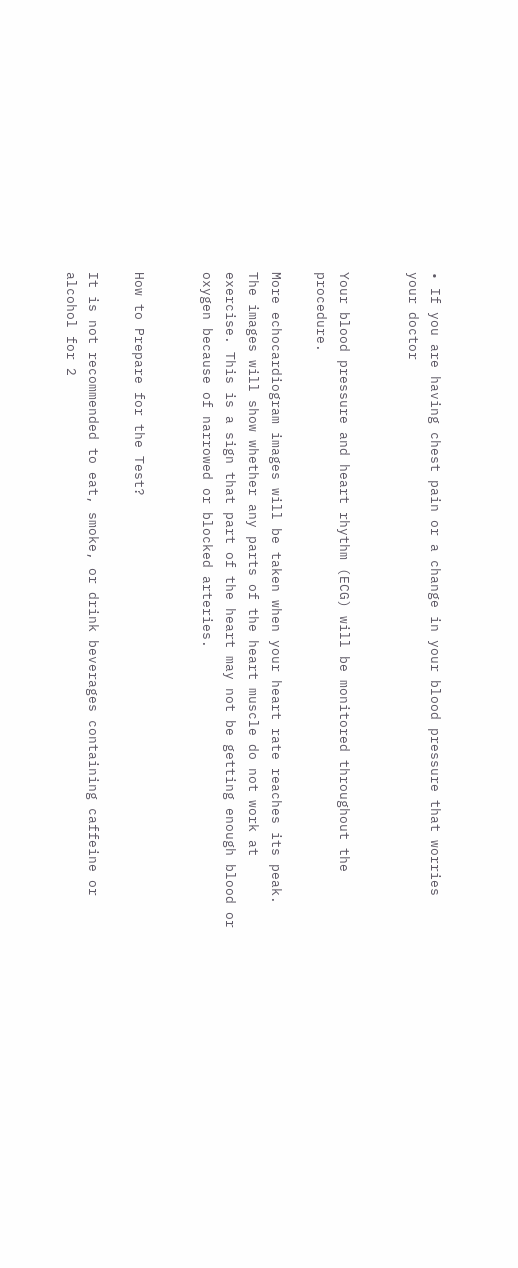• If you are having chest pain or a change in your blood pressure that worries your doctor


Your blood pressure and heart rhythm (ECG) will be monitored throughout the procedure.

More echocardiogram images will be taken when your heart rate reaches its peak. The images will show whether any parts of the heart muscle do not work at exercise. This is a sign that part of the heart may not be getting enough blood or oxygen because of narrowed or blocked arteries.


How to Prepare for the Test?

It is not recommended to eat, smoke, or drink beverages containing caffeine or alcohol for 2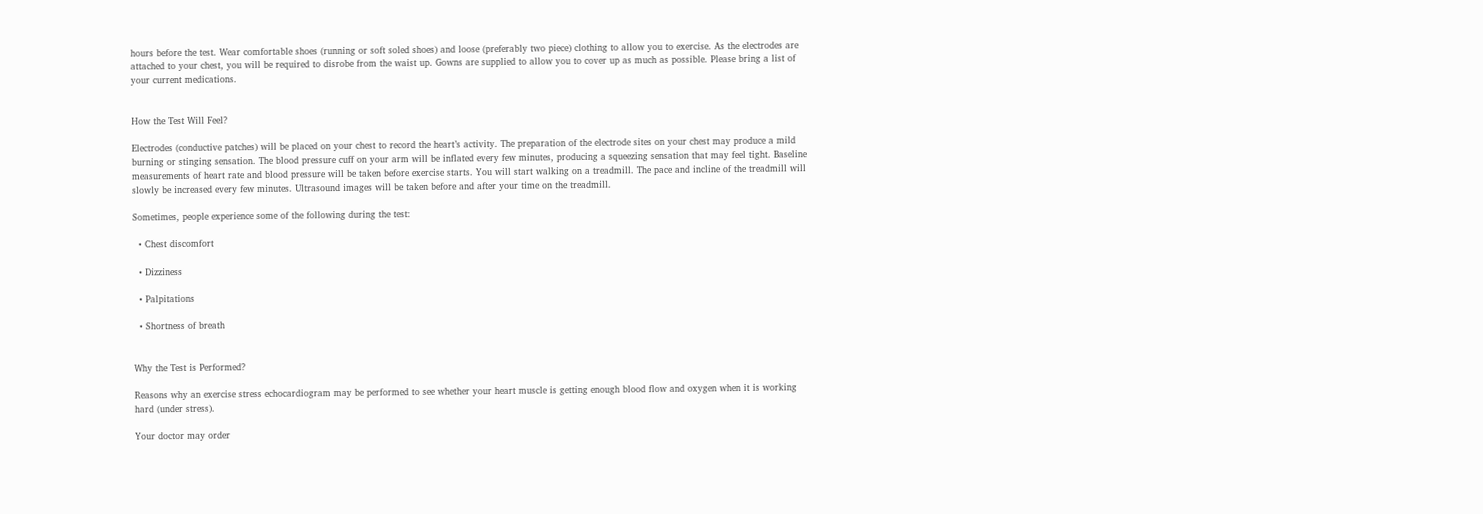hours before the test. Wear comfortable shoes (running or soft soled shoes) and loose (preferably two piece) clothing to allow you to exercise. As the electrodes are attached to your chest, you will be required to disrobe from the waist up. Gowns are supplied to allow you to cover up as much as possible. Please bring a list of your current medications.


How the Test Will Feel?

Electrodes (conductive patches) will be placed on your chest to record the heart’s activity. The preparation of the electrode sites on your chest may produce a mild burning or stinging sensation. The blood pressure cuff on your arm will be inflated every few minutes, producing a squeezing sensation that may feel tight. Baseline measurements of heart rate and blood pressure will be taken before exercise starts. You will start walking on a treadmill. The pace and incline of the treadmill will slowly be increased every few minutes. Ultrasound images will be taken before and after your time on the treadmill.

Sometimes, people experience some of the following during the test:

  • Chest discomfort

  • Dizziness

  • Palpitations

  • Shortness of breath


Why the Test is Performed?

Reasons why an exercise stress echocardiogram may be performed to see whether your heart muscle is getting enough blood flow and oxygen when it is working hard (under stress).

Your doctor may order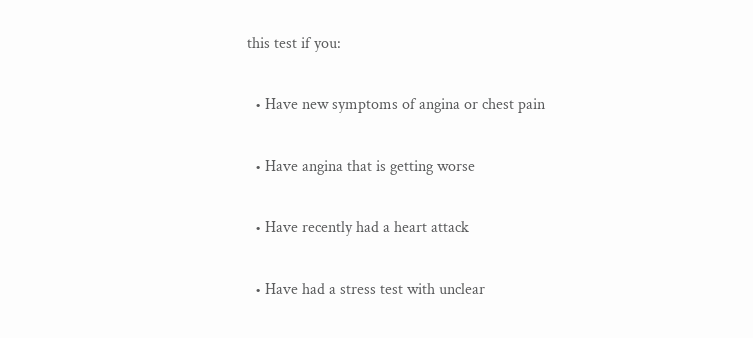this test if you:

  • Have new symptoms of angina or chest pain

  • Have angina that is getting worse

  • Have recently had a heart attack

  • Have had a stress test with unclear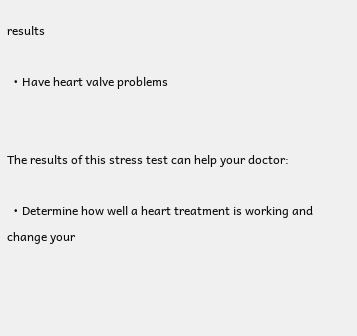results

  • Have heart valve problems


The results of this stress test can help your doctor:

  • Determine how well a heart treatment is working and change your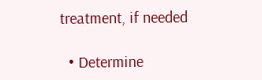treatment, if needed

  • Determine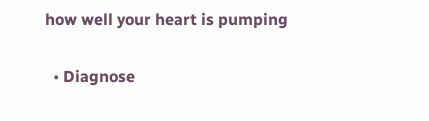how well your heart is pumping

  • Diagnose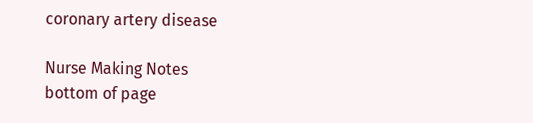coronary artery disease

Nurse Making Notes
bottom of page